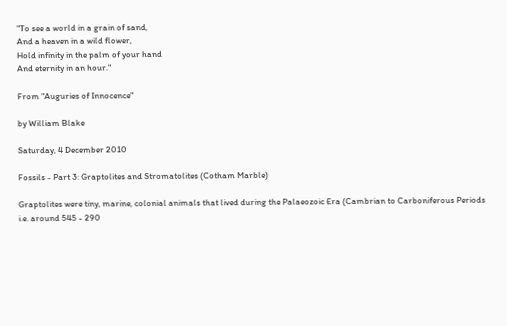"To see a world in a grain of sand,
And a heaven in a wild flower,
Hold infinity in the palm of your hand
And eternity in an hour."

From "Auguries of Innocence"

by William Blake

Saturday, 4 December 2010

Fossils - Part 3: Graptolites and Stromatolites (Cotham Marble)

Graptolites were tiny, marine, colonial animals that lived during the Palaeozoic Era (Cambrian to Carboniferous Periods i.e. around 545 - 290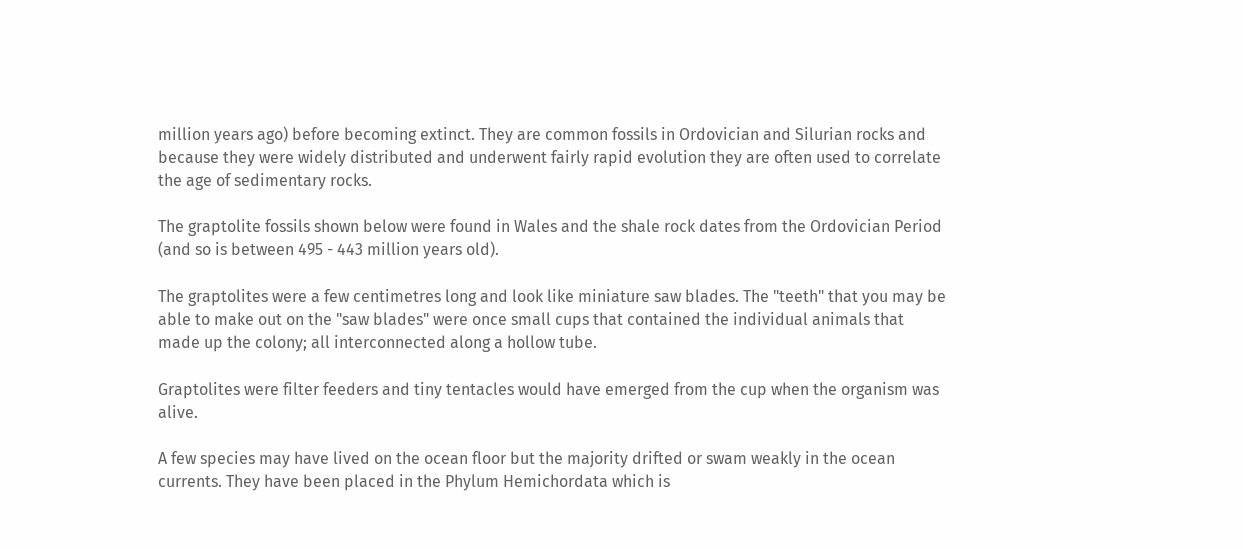million years ago) before becoming extinct. They are common fossils in Ordovician and Silurian rocks and because they were widely distributed and underwent fairly rapid evolution they are often used to correlate the age of sedimentary rocks.

The graptolite fossils shown below were found in Wales and the shale rock dates from the Ordovician Period (and so is between 495 - 443 million years old).

The graptolites were a few centimetres long and look like miniature saw blades. The "teeth" that you may be able to make out on the "saw blades" were once small cups that contained the individual animals that made up the colony; all interconnected along a hollow tube.

Graptolites were filter feeders and tiny tentacles would have emerged from the cup when the organism was alive.

A few species may have lived on the ocean floor but the majority drifted or swam weakly in the ocean currents. They have been placed in the Phylum Hemichordata which is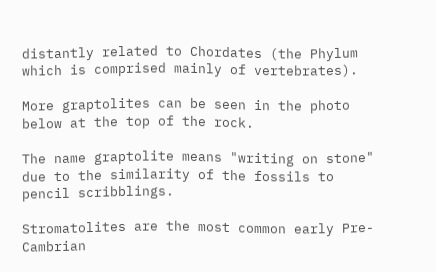distantly related to Chordates (the Phylum which is comprised mainly of vertebrates).

More graptolites can be seen in the photo below at the top of the rock.

The name graptolite means "writing on stone" due to the similarity of the fossils to pencil scribblings.

Stromatolites are the most common early Pre-Cambrian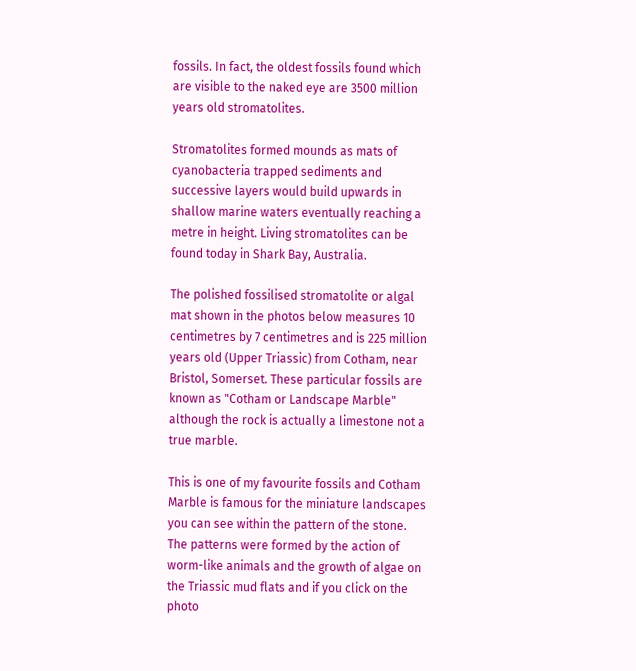fossils. In fact, the oldest fossils found which are visible to the naked eye are 3500 million years old stromatolites.

Stromatolites formed mounds as mats of cyanobacteria trapped sediments and successive layers would build upwards in shallow marine waters eventually reaching a metre in height. Living stromatolites can be found today in Shark Bay, Australia.

The polished fossilised stromatolite or algal mat shown in the photos below measures 10 centimetres by 7 centimetres and is 225 million years old (Upper Triassic) from Cotham, near Bristol, Somerset. These particular fossils are known as "Cotham or Landscape Marble" although the rock is actually a limestone not a true marble.

This is one of my favourite fossils and Cotham Marble is famous for the miniature landscapes you can see within the pattern of the stone. The patterns were formed by the action of worm-like animals and the growth of algae on the Triassic mud flats and if you click on the photo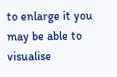to enlarge it you may be able to visualise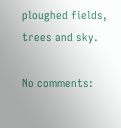ploughed fields, trees and sky.

No comments: